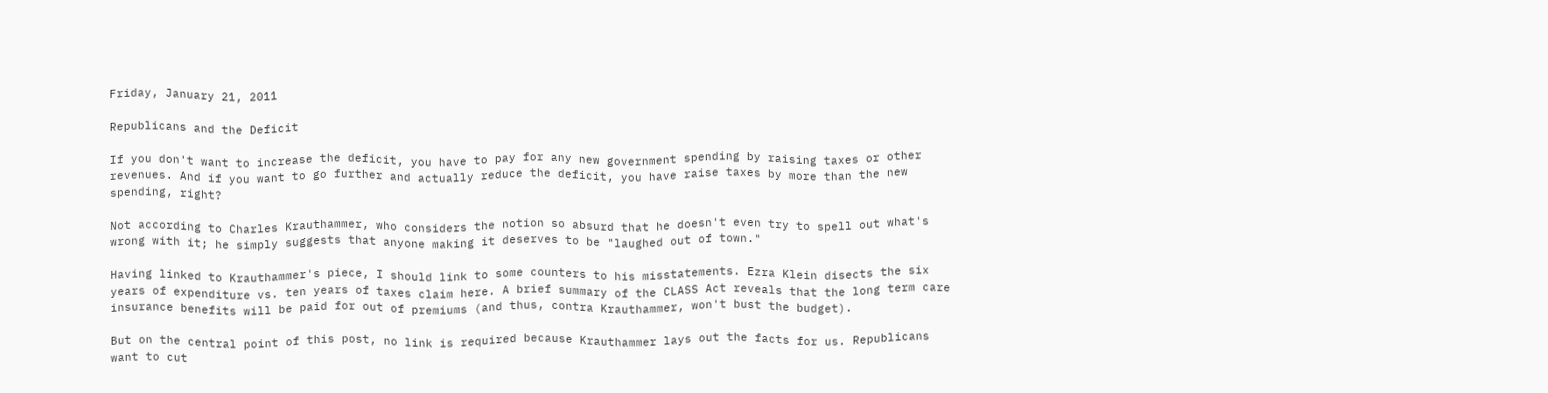Friday, January 21, 2011

Republicans and the Deficit

If you don't want to increase the deficit, you have to pay for any new government spending by raising taxes or other revenues. And if you want to go further and actually reduce the deficit, you have raise taxes by more than the new spending, right?

Not according to Charles Krauthammer, who considers the notion so absurd that he doesn't even try to spell out what's wrong with it; he simply suggests that anyone making it deserves to be "laughed out of town."

Having linked to Krauthammer's piece, I should link to some counters to his misstatements. Ezra Klein disects the six years of expenditure vs. ten years of taxes claim here. A brief summary of the CLASS Act reveals that the long term care insurance benefits will be paid for out of premiums (and thus, contra Krauthammer, won't bust the budget).

But on the central point of this post, no link is required because Krauthammer lays out the facts for us. Republicans want to cut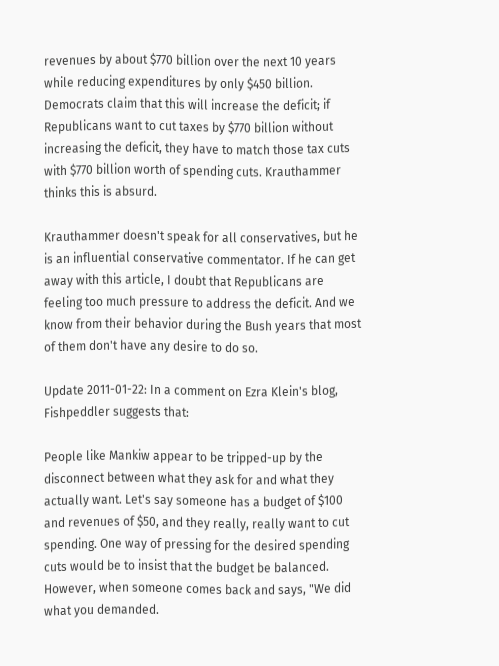revenues by about $770 billion over the next 10 years while reducing expenditures by only $450 billion. Democrats claim that this will increase the deficit; if Republicans want to cut taxes by $770 billion without increasing the deficit, they have to match those tax cuts with $770 billion worth of spending cuts. Krauthammer thinks this is absurd.

Krauthammer doesn't speak for all conservatives, but he is an influential conservative commentator. If he can get away with this article, I doubt that Republicans are feeling too much pressure to address the deficit. And we know from their behavior during the Bush years that most of them don't have any desire to do so.

Update 2011-01-22: In a comment on Ezra Klein's blog, Fishpeddler suggests that:

People like Mankiw appear to be tripped-up by the disconnect between what they ask for and what they actually want. Let's say someone has a budget of $100 and revenues of $50, and they really, really want to cut spending. One way of pressing for the desired spending cuts would be to insist that the budget be balanced. However, when someone comes back and says, "We did what you demanded.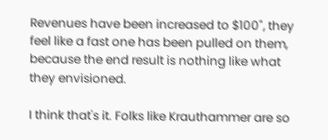Revenues have been increased to $100", they feel like a fast one has been pulled on them, because the end result is nothing like what they envisioned.

I think that's it. Folks like Krauthammer are so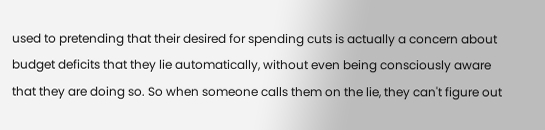used to pretending that their desired for spending cuts is actually a concern about budget deficits that they lie automatically, without even being consciously aware that they are doing so. So when someone calls them on the lie, they can't figure out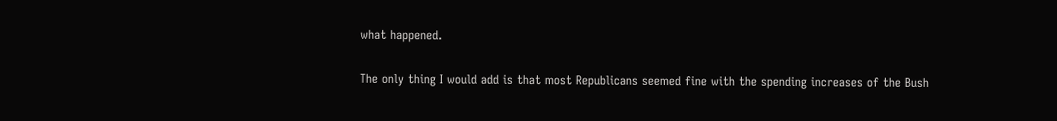what happened.

The only thing I would add is that most Republicans seemed fine with the spending increases of the Bush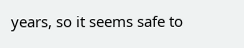years, so it seems safe to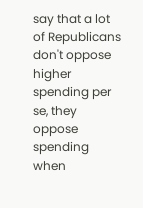say that a lot of Republicans don't oppose higher spending per se, they oppose spending when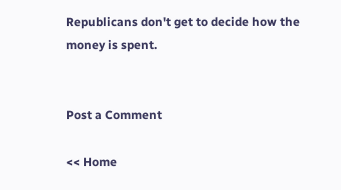Republicans don't get to decide how the money is spent.


Post a Comment

<< Home